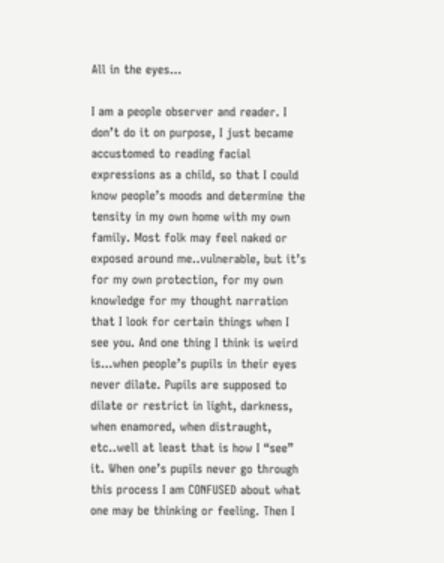All in the eyes…

I am a people observer and reader. I don’t do it on purpose, I just became accustomed to reading facial expressions as a child, so that I could know people’s moods and determine the tensity in my own home with my own family. Most folk may feel naked or exposed around me..vulnerable, but it’s for my own protection, for my own knowledge for my thought narration that I look for certain things when I see you. And one thing I think is weird is…when people’s pupils in their eyes never dilate. Pupils are supposed to dilate or restrict in light, darkness, when enamored, when distraught, etc..well at least that is how I “see” it. When one’s pupils never go through this process I am CONFUSED about what one may be thinking or feeling. Then I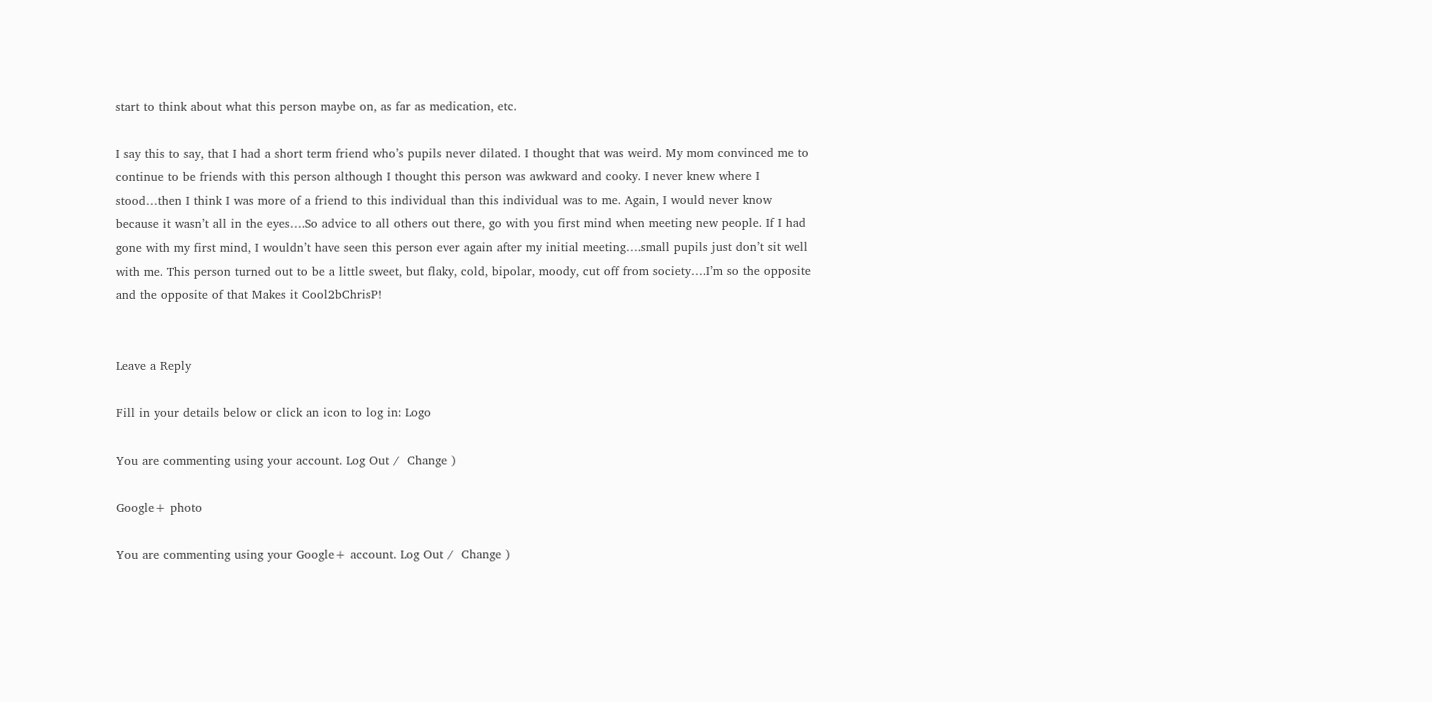start to think about what this person maybe on, as far as medication, etc.

I say this to say, that I had a short term friend who’s pupils never dilated. I thought that was weird. My mom convinced me to continue to be friends with this person although I thought this person was awkward and cooky. I never knew where I stood…then I think I was more of a friend to this individual than this individual was to me. Again, I would never know because it wasn’t all in the eyes….So advice to all others out there, go with you first mind when meeting new people. If I had gone with my first mind, I wouldn’t have seen this person ever again after my initial meeting….small pupils just don’t sit well with me. This person turned out to be a little sweet, but flaky, cold, bipolar, moody, cut off from society….I’m so the opposite and the opposite of that Makes it Cool2bChrisP!


Leave a Reply

Fill in your details below or click an icon to log in: Logo

You are commenting using your account. Log Out /  Change )

Google+ photo

You are commenting using your Google+ account. Log Out /  Change )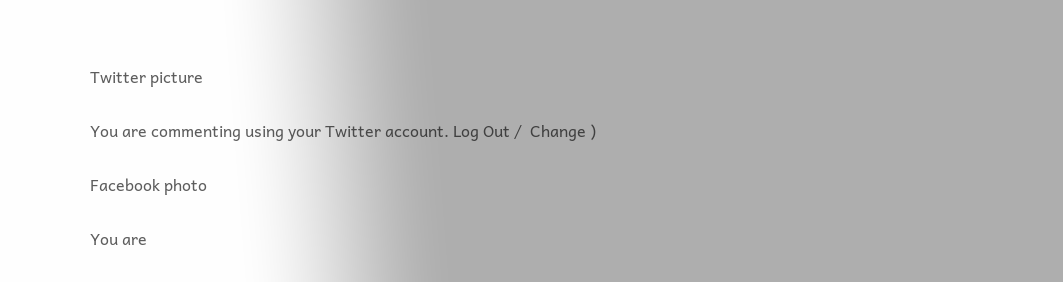Twitter picture

You are commenting using your Twitter account. Log Out /  Change )

Facebook photo

You are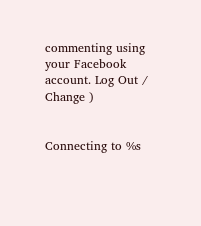commenting using your Facebook account. Log Out /  Change )


Connecting to %s